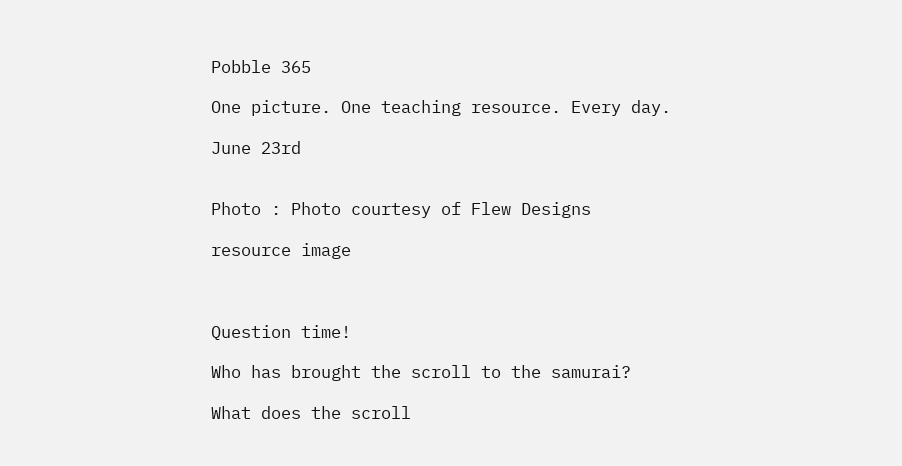Pobble 365

One picture. One teaching resource. Every day.

June 23rd


Photo : Photo courtesy of Flew Designs

resource image



Question time!

Who has brought the scroll to the samurai?

What does the scroll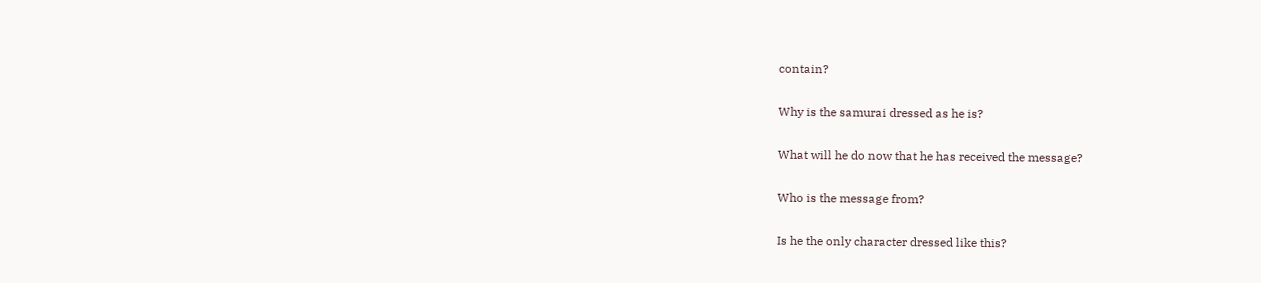contain?

Why is the samurai dressed as he is?

What will he do now that he has received the message?

Who is the message from?

Is he the only character dressed like this?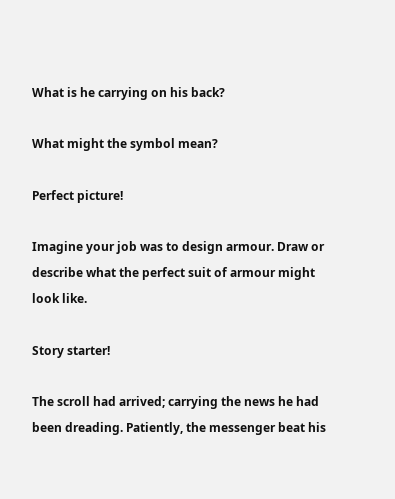What is he carrying on his back?

What might the symbol mean?

Perfect picture!

Imagine your job was to design armour. Draw or describe what the perfect suit of armour might look like.

Story starter!

The scroll had arrived; carrying the news he had been dreading. Patiently, the messenger beat his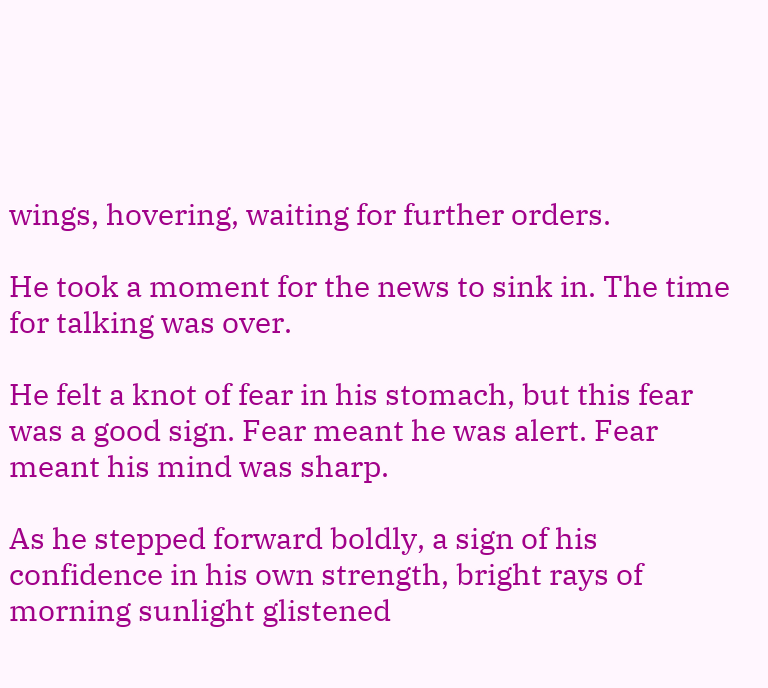wings, hovering, waiting for further orders.

He took a moment for the news to sink in. The time for talking was over.

He felt a knot of fear in his stomach, but this fear was a good sign. Fear meant he was alert. Fear meant his mind was sharp.

As he stepped forward boldly, a sign of his confidence in his own strength, bright rays of morning sunlight glistened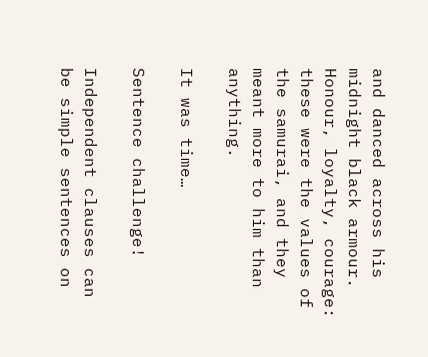and danced across his midnight black armour. Honour, loyalty, courage: these were the values of the samurai, and they meant more to him than anything.

It was time…

Sentence challenge!

Independent clauses can be simple sentences on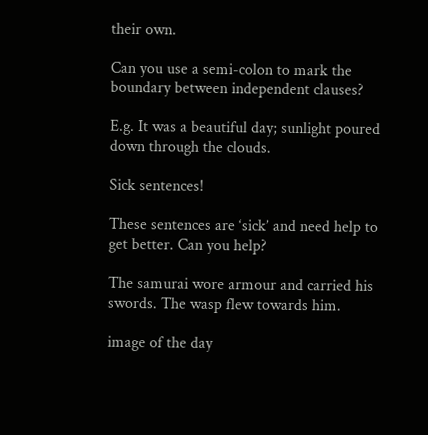their own.

Can you use a semi-colon to mark the boundary between independent clauses?

E.g. It was a beautiful day; sunlight poured down through the clouds.

Sick sentences!

These sentences are ‘sick’ and need help to get better. Can you help?

The samurai wore armour and carried his swords. The wasp flew towards him.

image of the day